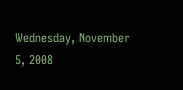Wednesday, November 5, 2008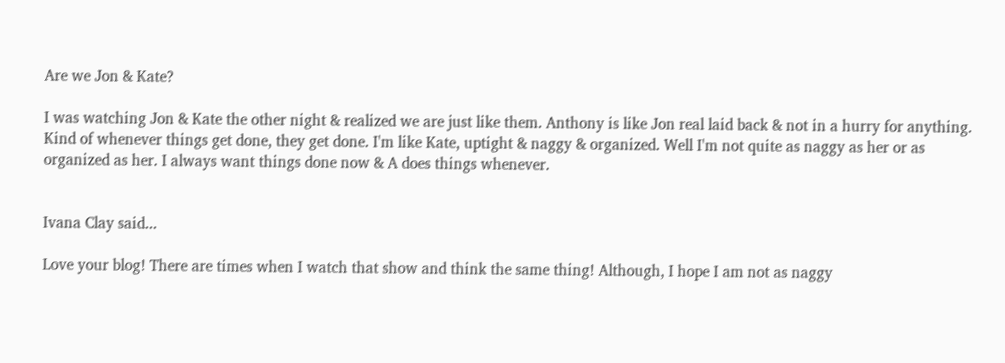Are we Jon & Kate?

I was watching Jon & Kate the other night & realized we are just like them. Anthony is like Jon real laid back & not in a hurry for anything. Kind of whenever things get done, they get done. I'm like Kate, uptight & naggy & organized. Well I'm not quite as naggy as her or as organized as her. I always want things done now & A does things whenever.


Ivana Clay said...

Love your blog! There are times when I watch that show and think the same thing! Although, I hope I am not as naggy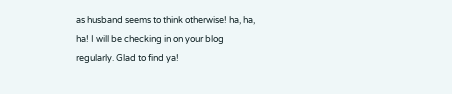as husband seems to think otherwise! ha, ha, ha! I will be checking in on your blog regularly. Glad to find ya!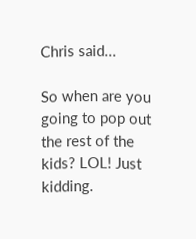Chris said...

So when are you going to pop out the rest of the kids? LOL! Just kidding.